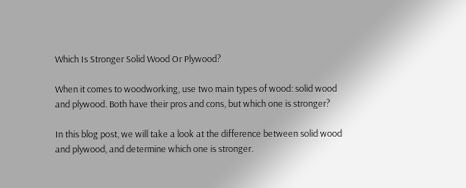Which Is Stronger Solid Wood Or Plywood?

When it comes to woodworking, use two main types of wood: solid wood and plywood. Both have their pros and cons, but which one is stronger?

In this blog post, we will take a look at the difference between solid wood and plywood, and determine which one is stronger.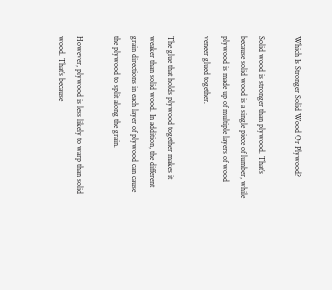Which Is Stronger Solid Wood Or Plywood?

Solid wood is stronger than plywood. That’s because solid wood is a single piece of lumber, while plywood is made up of multiple layers of wood veneer glued together.

The glue that holds plywood together makes it weaker than solid wood. In addition, the different grain directions in each layer of plywood can cause the plywood to split along the grain.

However, plywood is less likely to warp than solid wood. That’s because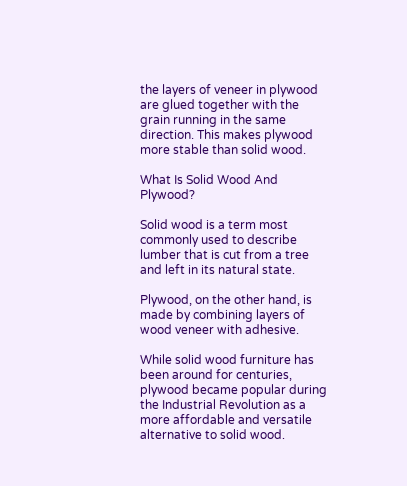the layers of veneer in plywood are glued together with the grain running in the same direction. This makes plywood more stable than solid wood.

What Is Solid Wood And Plywood?

Solid wood is a term most commonly used to describe lumber that is cut from a tree and left in its natural state.

Plywood, on the other hand, is made by combining layers of wood veneer with adhesive.

While solid wood furniture has been around for centuries, plywood became popular during the Industrial Revolution as a more affordable and versatile alternative to solid wood.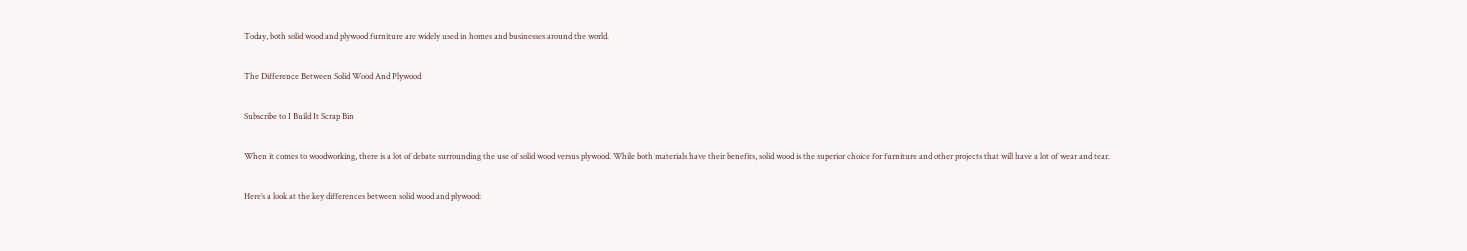Today, both solid wood and plywood furniture are widely used in homes and businesses around the world.

The Difference Between Solid Wood And Plywood

Subscribe to I Build It Scrap Bin

When it comes to woodworking, there is a lot of debate surrounding the use of solid wood versus plywood. While both materials have their benefits, solid wood is the superior choice for furniture and other projects that will have a lot of wear and tear.

Here’s a look at the key differences between solid wood and plywood: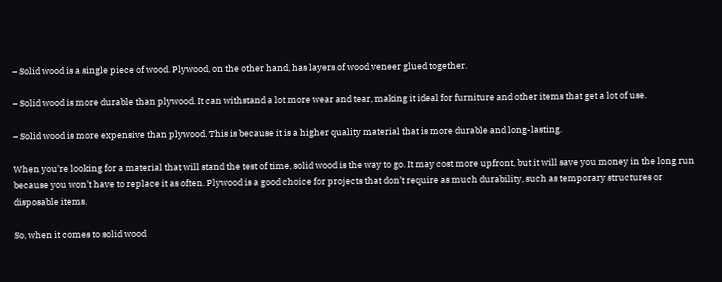– Solid wood is a single piece of wood. Plywood, on the other hand, has layers of wood veneer glued together.

– Solid wood is more durable than plywood. It can withstand a lot more wear and tear, making it ideal for furniture and other items that get a lot of use.

– Solid wood is more expensive than plywood. This is because it is a higher quality material that is more durable and long-lasting.

When you’re looking for a material that will stand the test of time, solid wood is the way to go. It may cost more upfront, but it will save you money in the long run because you won’t have to replace it as often. Plywood is a good choice for projects that don’t require as much durability, such as temporary structures or disposable items.

So, when it comes to solid wood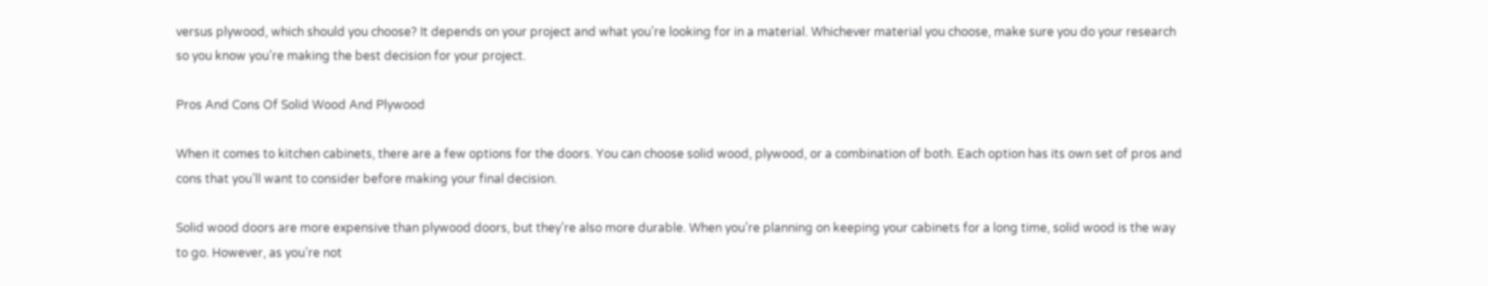versus plywood, which should you choose? It depends on your project and what you’re looking for in a material. Whichever material you choose, make sure you do your research so you know you’re making the best decision for your project.

Pros And Cons Of Solid Wood And Plywood

When it comes to kitchen cabinets, there are a few options for the doors. You can choose solid wood, plywood, or a combination of both. Each option has its own set of pros and cons that you’ll want to consider before making your final decision.

Solid wood doors are more expensive than plywood doors, but they’re also more durable. When you’re planning on keeping your cabinets for a long time, solid wood is the way to go. However, as you’re not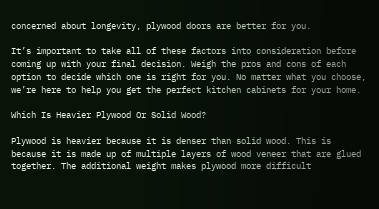concerned about longevity, plywood doors are better for you.

It’s important to take all of these factors into consideration before coming up with your final decision. Weigh the pros and cons of each option to decide which one is right for you. No matter what you choose, we’re here to help you get the perfect kitchen cabinets for your home.

Which Is Heavier Plywood Or Solid Wood?

Plywood is heavier because it is denser than solid wood. This is because it is made up of multiple layers of wood veneer that are glued together. The additional weight makes plywood more difficult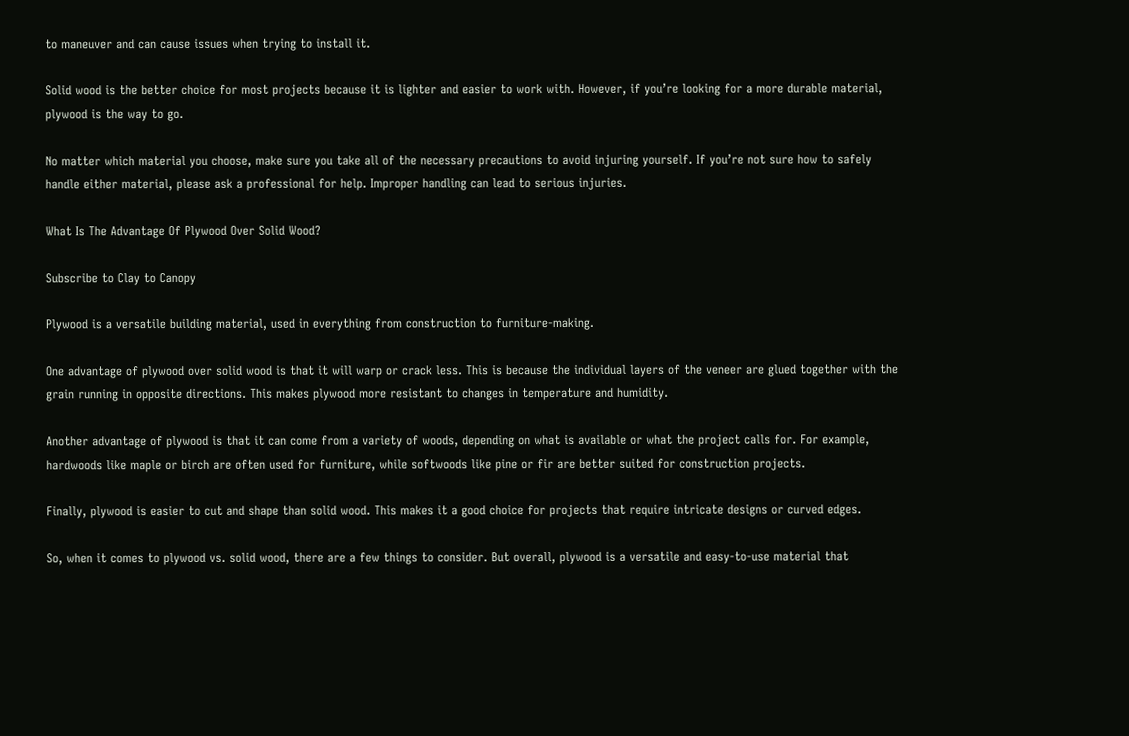to maneuver and can cause issues when trying to install it.

Solid wood is the better choice for most projects because it is lighter and easier to work with. However, if you’re looking for a more durable material, plywood is the way to go.

No matter which material you choose, make sure you take all of the necessary precautions to avoid injuring yourself. If you’re not sure how to safely handle either material, please ask a professional for help. Improper handling can lead to serious injuries.

What Is The Advantage Of Plywood Over Solid Wood?

Subscribe to Clay to Canopy

Plywood is a versatile building material, used in everything from construction to furniture-making.

One advantage of plywood over solid wood is that it will warp or crack less. This is because the individual layers of the veneer are glued together with the grain running in opposite directions. This makes plywood more resistant to changes in temperature and humidity.

Another advantage of plywood is that it can come from a variety of woods, depending on what is available or what the project calls for. For example, hardwoods like maple or birch are often used for furniture, while softwoods like pine or fir are better suited for construction projects.

Finally, plywood is easier to cut and shape than solid wood. This makes it a good choice for projects that require intricate designs or curved edges.

So, when it comes to plywood vs. solid wood, there are a few things to consider. But overall, plywood is a versatile and easy-to-use material that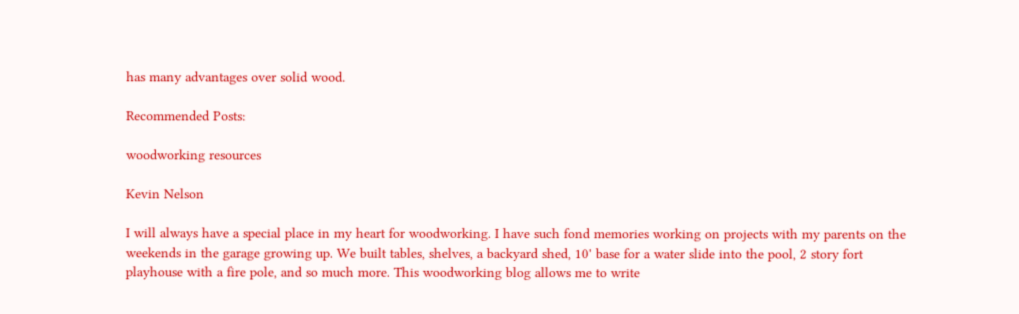has many advantages over solid wood.

Recommended Posts:

woodworking resources

Kevin Nelson

I will always have a special place in my heart for woodworking. I have such fond memories working on projects with my parents on the weekends in the garage growing up. We built tables, shelves, a backyard shed, 10' base for a water slide into the pool, 2 story fort playhouse with a fire pole, and so much more. This woodworking blog allows me to write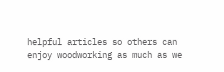helpful articles so others can enjoy woodworking as much as we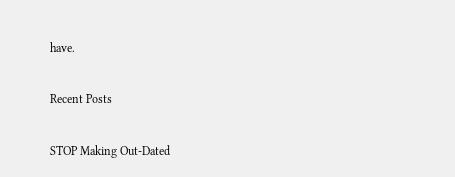have.

Recent Posts

STOP Making Out-Dated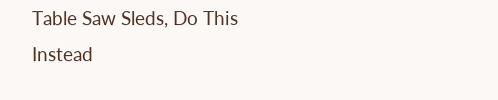Table Saw Sleds, Do This Instead